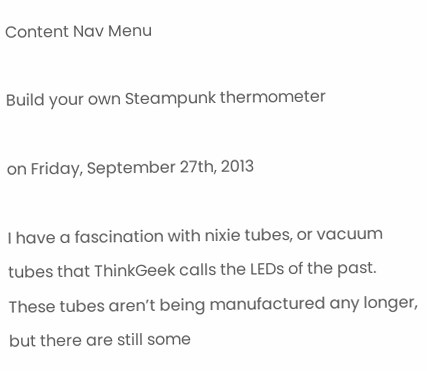Content Nav Menu

Build your own Steampunk thermometer

on Friday, September 27th, 2013

I have a fascination with nixie tubes, or vacuum tubes that ThinkGeek calls the LEDs of the past.  These tubes aren’t being manufactured any longer, but there are still some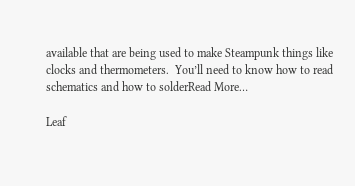available that are being used to make Steampunk things like clocks and thermometers.  You’ll need to know how to read schematics and how to solderRead More…

Leaf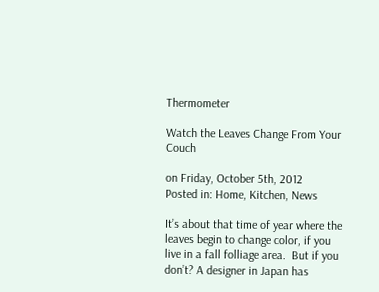Thermometer

Watch the Leaves Change From Your Couch

on Friday, October 5th, 2012
Posted in: Home, Kitchen, News

It’s about that time of year where the leaves begin to change color, if you live in a fall folliage area.  But if you don’t? A designer in Japan has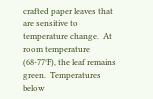crafted paper leaves that are sensitive to temperature change.  At room temperature (68-77°F), the leaf remains green.  Temperatures below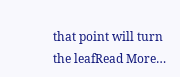that point will turn the leafRead More…